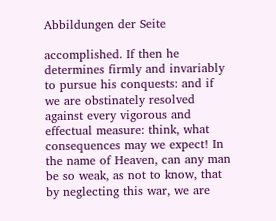Abbildungen der Seite

accomplished. If then he determines firmly and invariably to pursue his conquests: and if we are obstinately resolved against every vigorous and effectual measure: think, what consequences may we expect! In the name of Heaven, can any man be so weak, as not to know, that by neglecting this war, we are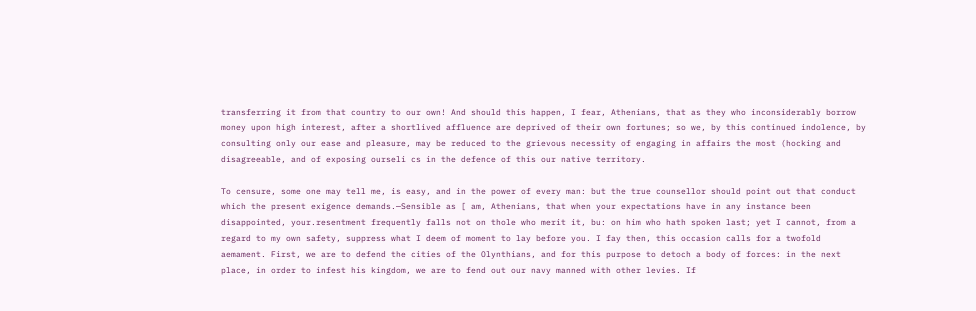transferring it from that country to our own! And should this happen, I fear, Athenians, that as they who inconsiderably borrow money upon high interest, after a shortlived affluence are deprived of their own fortunes; so we, by this continued indolence, by consulting only our ease and pleasure, may be reduced to the grievous necessity of engaging in affairs the most (hocking and disagreeable, and of exposing ourseli cs in the defence of this our native territory.

To censure, some one may tell me, is easy, and in the power of every man: but the true counsellor should point out that conduct which the present exigence demands.—Sensible as [ am, Athenians, that when your expectations have in any instance been disappointed, your.resentment frequently falls not on thole who merit it, bu: on him who hath spoken last; yet I cannot, from a regard to my own safety, suppress what I deem of moment to lay before you. I fay then, this occasion calls for a twofold aemament. First, we are to defend the cities of the Olynthians, and for this purpose to detoch a body of forces: in the next place, in order to infest his kingdom, we are to fend out our navy manned with other levies. If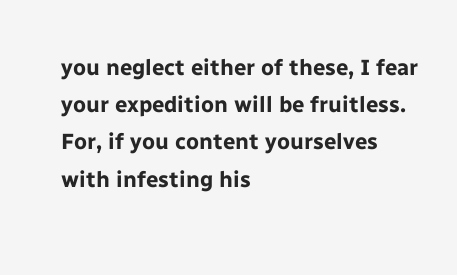you neglect either of these, I fear your expedition will be fruitless. For, if you content yourselves with infesting his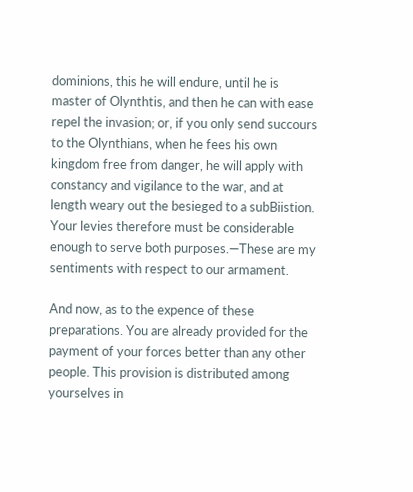dominions, this he will endure, until he is master of Olynthtis, and then he can with ease repel the invasion; or, if you only send succours to the Olynthians, when he fees his own kingdom free from danger, he will apply with constancy and vigilance to the war, and at length weary out the besieged to a subBiistion. Your levies therefore must be considerable enough to serve both purposes.—These are my sentiments with respect to our armament.

And now, as to the expence of these preparations. You are already provided for the payment of your forces better than any other people. This provision is distributed among yourselves in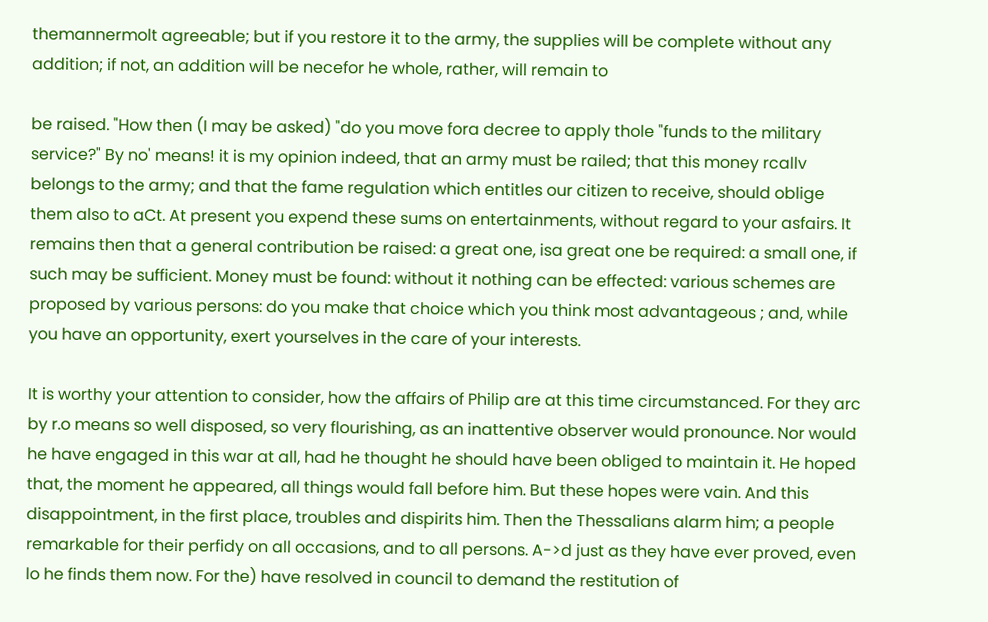themannermolt agreeable; but if you restore it to the army, the supplies will be complete without any addition; if not, an addition will be necefor he whole, rather, will remain to

be raised. "How then (I may be asked) "do you move fora decree to apply thole "funds to the military service?" By no' means! it is my opinion indeed, that an army must be railed; that this money rcallv belongs to the army; and that the fame regulation which entitles our citizen to receive, should oblige them also to aCt. At present you expend these sums on entertainments, without regard to your asfairs. It remains then that a general contribution be raised: a great one, isa great one be required: a small one, if such may be sufficient. Money must be found: without it nothing can be effected: various schemes are proposed by various persons: do you make that choice which you think most advantageous ; and, while you have an opportunity, exert yourselves in the care of your interests.

It is worthy your attention to consider, how the affairs of Philip are at this time circumstanced. For they arc by r.o means so well disposed, so very flourishing, as an inattentive observer would pronounce. Nor would he have engaged in this war at all, had he thought he should have been obliged to maintain it. He hoped that, the moment he appeared, all things would fall before him. But these hopes were vain. And this disappointment, in the first place, troubles and dispirits him. Then the Thessalians alarm him; a people remarkable for their perfidy on all occasions, and to all persons. A->d just as they have ever proved, even lo he finds them now. For the) have resolved in council to demand the restitution of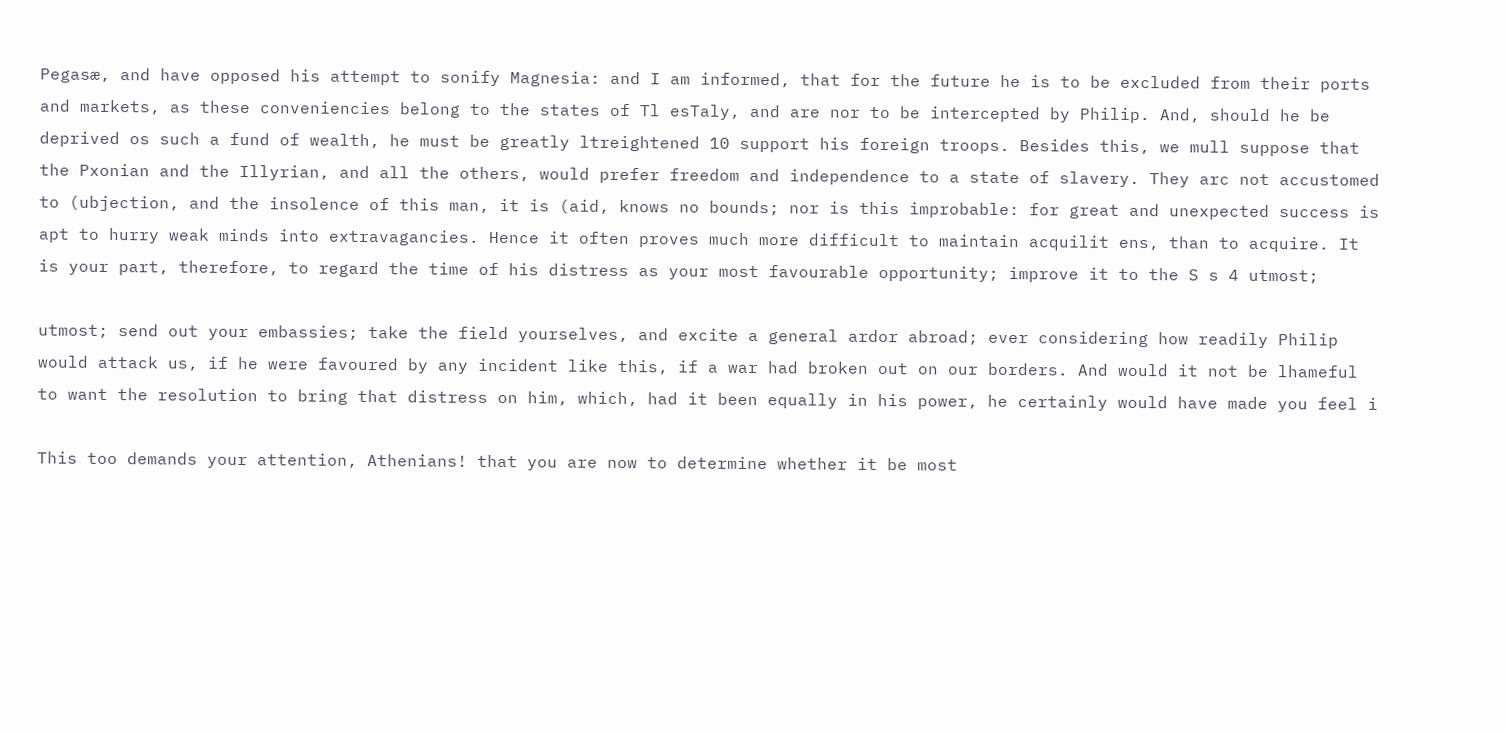Pegasæ, and have opposed his attempt to sonify Magnesia: and I am informed, that for the future he is to be excluded from their ports and markets, as these conveniencies belong to the states of Tl esTaly, and are nor to be intercepted by Philip. And, should he be deprived os such a fund of wealth, he must be greatly ltreightened 10 support his foreign troops. Besides this, we mull suppose that the Pxonian and the Illyrian, and all the others, would prefer freedom and independence to a state of slavery. They arc not accustomed to (ubjection, and the insolence of this man, it is (aid, knows no bounds; nor is this improbable: for great and unexpected success is apt to hurry weak minds into extravagancies. Hence it often proves much more difficult to maintain acquilit ens, than to acquire. It is your part, therefore, to regard the time of his distress as your most favourable opportunity; improve it to the S s 4 utmost;

utmost; send out your embassies; take the field yourselves, and excite a general ardor abroad; ever considering how readily Philip would attack us, if he were favoured by any incident like this, if a war had broken out on our borders. And would it not be lhameful to want the resolution to bring that distress on him, which, had it been equally in his power, he certainly would have made you feel i

This too demands your attention, Athenians! that you are now to determine whether it be most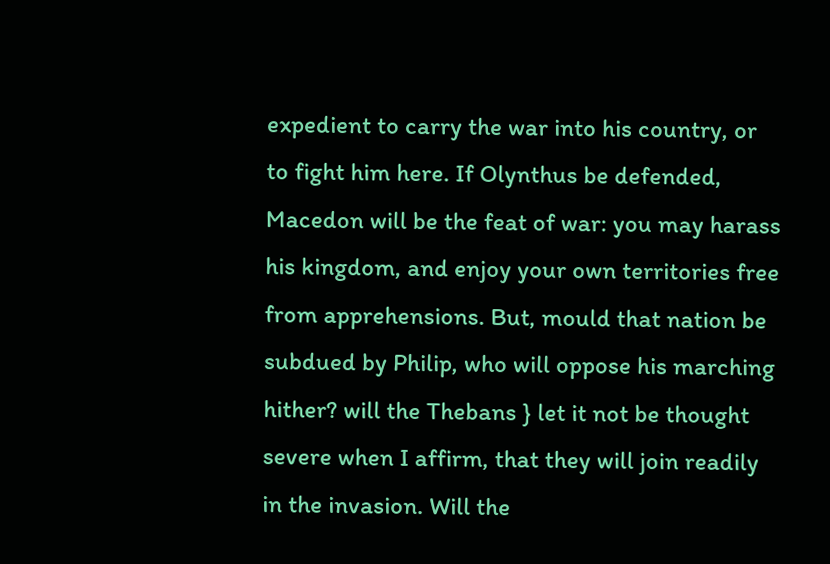expedient to carry the war into his country, or to fight him here. If Olynthus be defended, Macedon will be the feat of war: you may harass his kingdom, and enjoy your own territories free from apprehensions. But, mould that nation be subdued by Philip, who will oppose his marching hither? will the Thebans } let it not be thought severe when I affirm, that they will join readily in the invasion. Will the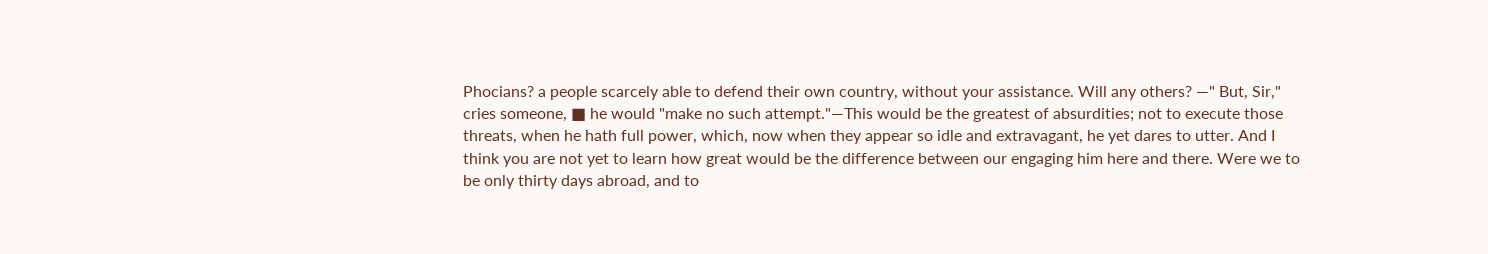Phocians? a people scarcely able to defend their own country, without your assistance. Will any others? —" But, Sir," cries someone, ■ he would "make no such attempt."—This would be the greatest of absurdities; not to execute those threats, when he hath full power, which, now when they appear so idle and extravagant, he yet dares to utter. And I think you are not yet to learn how great would be the difference between our engaging him here and there. Were we to be only thirty days abroad, and to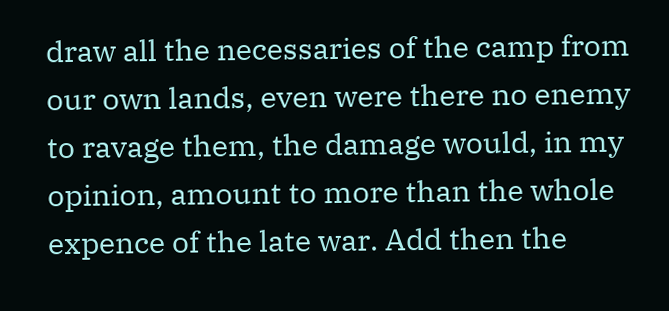draw all the necessaries of the camp from our own lands, even were there no enemy to ravage them, the damage would, in my opinion, amount to more than the whole expence of the late war. Add then the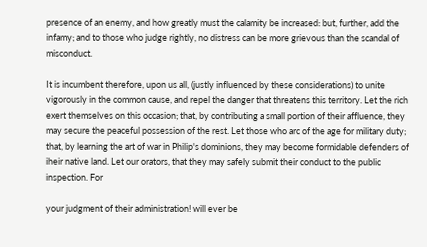presence of an enemy, and how greatly must the calamity be increased: but, further, add the infamy; and to those who judge rightly, no distress can be more grievous than the scandal of misconduct.

It is incumbent therefore, upon us all, (justly influenced by these considerations) to unite vigorously in the common cause, and repel the danger that threatens this territory. Let the rich exert themselves on this occasion; that, by contributing a small portion of their affluence, they may secure the peaceful possession of the rest. Let those who arc of the age for military duty; that, by learning the art of war in Philip's dominions, they may become formidable defenders of iheir native land. Let our orators, that they may safely submit their conduct to the public inspection. For

your judgment of their administration! will ever be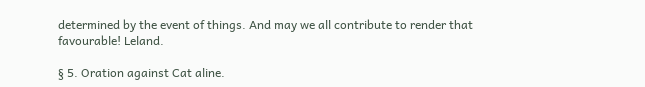determined by the event of things. And may we all contribute to render that favourable! Leland.

§ 5. Oration against Cat aline.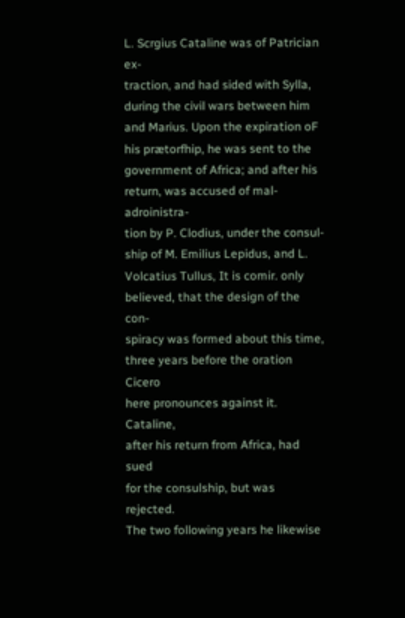L. Scrgius Cataline was of Patrician ex-
traction, and had sided with Sylla,
during the civil wars between him
and Marius. Upon the expiration oF
his prætorfhip, he was sent to the
government of Africa; and after his
return, was accused of mal-adroinistra-
tion by P. Clodius, under the consul-
ship of M. Emilius Lepidus, and L.
Volcatius Tullus, It is comir. only
believed, that the design of the con-
spiracy was formed about this time,
three years before the oration Cicero
here pronounces against it. Cataline,
after his return from Africa, had sued
for the consulship, but was rejected.
The two following years he likewise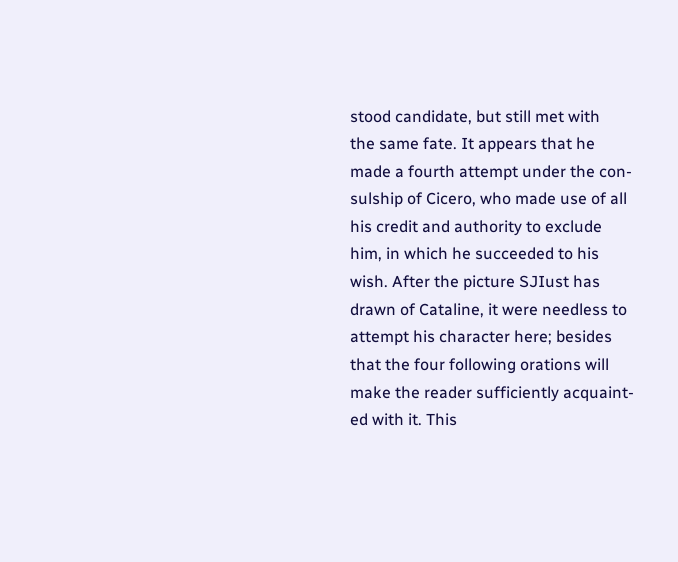stood candidate, but still met with
the same fate. It appears that he
made a fourth attempt under the con-
sulship of Cicero, who made use of all
his credit and authority to exclude
him, in which he succeeded to his
wish. After the picture SJIust has
drawn of Cataline, it were needless to
attempt his character here; besides
that the four following orations will
make the reader sufficiently acquaint-
ed with it. This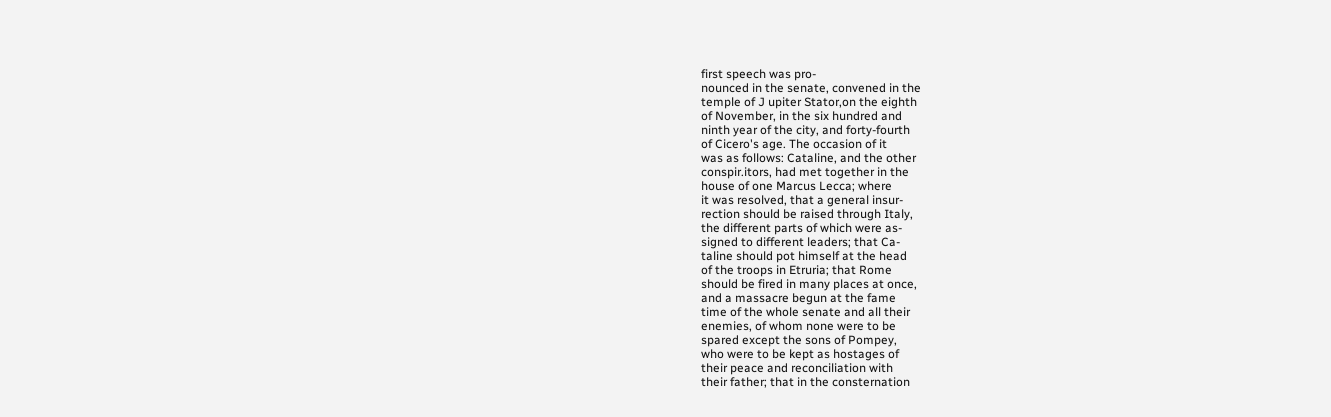first speech was pro-
nounced in the senate, convened in the
temple of J upiter Stator,on the eighth
of November, in the six hundred and
ninth year of the city, and forty-fourth
of Cicero's age. The occasion of it
was as follows: Cataline, and the other
conspir.itors, had met together in the
house of one Marcus Lecca; where
it was resolved, that a general insur-
rection should be raised through Italy,
the different parts of which were as-
signed to different leaders; that Ca-
taline should pot himself at the head
of the troops in Etruria; that Rome
should be fired in many places at once,
and a massacre begun at the fame
time of the whole senate and all their
enemies, of whom none were to be
spared except the sons of Pompey,
who were to be kept as hostages of
their peace and reconciliation with
their father; that in the consternation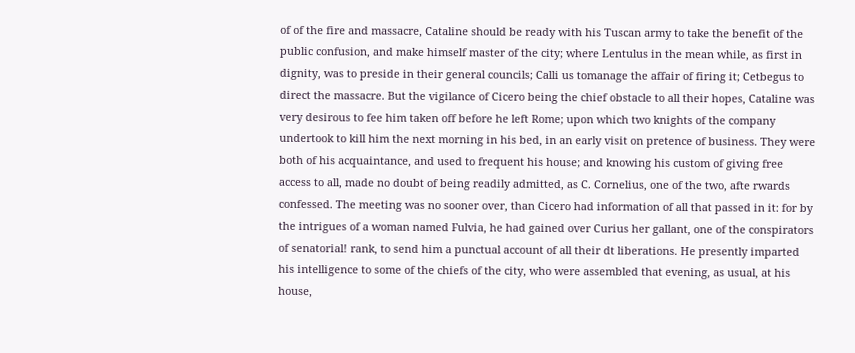of of the fire and massacre, Cataline should be ready with his Tuscan army to take the benefit of the public confusion, and make himself master of the city; where Lentulus in the mean while, as first in dignity, was to preside in their general councils; Calli us tomanage the affair of firing it; Cetbegus to direct the massacre. But the vigilance of Cicero being the chief obstacle to all their hopes, Cataline was very desirous to fee him taken off before he left Rome; upon which two knights of the company undertook to kill him the next morning in his bed, in an early visit on pretence of business. They were both of his acquaintance, and used to frequent his house; and knowing his custom of giving free access to all, made no doubt of being readily admitted, as C. Cornelius, one of the two, afte rwards confessed. The meeting was no sooner over, than Cicero had information of all that passed in it: for by the intrigues of a woman named Fulvia, he had gained over Curius her gallant, one of the conspirators of senatorial! rank, to send him a punctual account of all their dt liberations. He presently imparted his intelligence to some of the chiefs of the city, who were assembled that evening, as usual, at his house,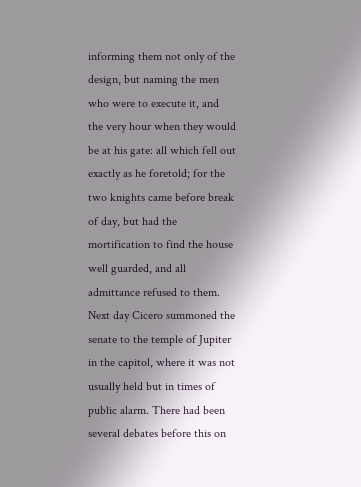informing them not only of the design, but naming the men who were to execute it, and the very hour when they would be at his gate: all which fell out exactly as he foretold; for the two knights came before break of day, but had the mortification to find the house well guarded, and all admittance refused to them. Next day Cicero summoned the senate to the temple of Jupiter in the capitol, where it was not usually held but in times of public alarm. There had been several debates before this on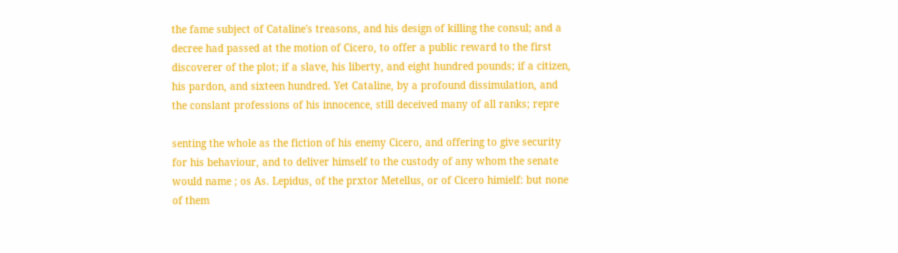the fame subject of Cataline's treasons, and his design of killing the consul; and a decree had passed at the motion of Cicero, to offer a public reward to the first discoverer of the plot; if a slave, his liberty, and eight hundred pounds; if a citizen, his pardon, and sixteen hundred. Yet Cataline, by a profound dissimulation, and the conslant professions of his innocence, still deceived many of all ranks; repre

senting the whole as the fiction of his enemy Cicero, and offering to give security for his behaviour, and to deliver himself to the custody of any whom the senate would name ; os As. Lepidus, of the prxtor Metellus, or of Cicero himielf: but none of them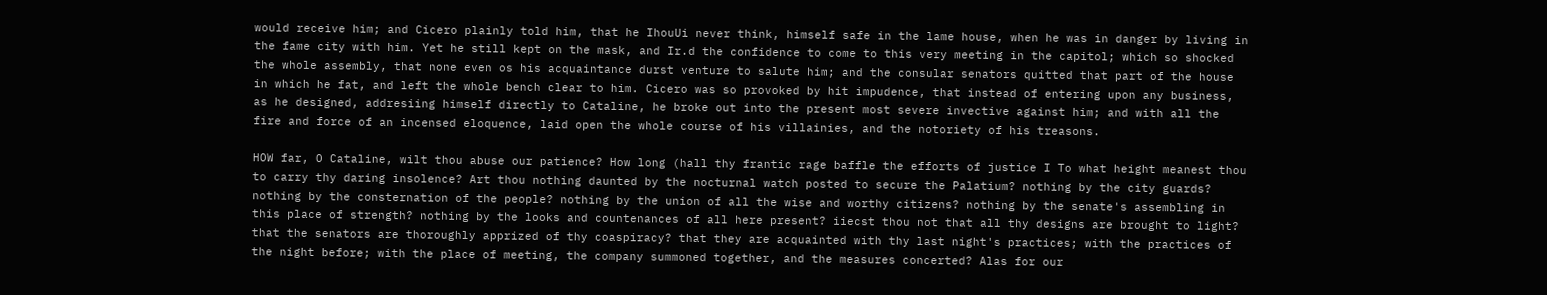would receive him; and Cicero plainly told him, that he IhouUi never think, himself safe in the lame house, when he was in danger by living in the fame city with him. Yet he still kept on the mask, and Ir.d the confidence to come to this very meeting in the capitol; which so shocked the whole assembly, that none even os his acquaintance durst venture to salute him; and the consular senators quitted that part of the house in which he fat, and left the whole bench clear to him. Cicero was so provoked by hit impudence, that instead of entering upon any business, as he designed, addresiing himself directly to Cataline, he broke out into the present most severe invective against him; and with all the fire and force of an incensed eloquence, laid open the whole course of his villainies, and the notoriety of his treasons.

HOW far, O Cataline, wilt thou abuse our patience? How long (hall thy frantic rage baffle the efforts of justice I To what height meanest thou to carry thy daring insolence? Art thou nothing daunted by the nocturnal watch posted to secure the Palatium? nothing by the city guards? nothing by the consternation of the people? nothing by the union of all the wise and worthy citizens? nothing by the senate's assembling in this place of strength? nothing by the looks and countenances of all here present? iiecst thou not that all thy designs are brought to light? that the senators are thoroughly apprized of thy coaspiracy? that they are acquainted with thy last night's practices; with the practices of the night before; with the place of meeting, the company summoned together, and the measures concerted? Alas for our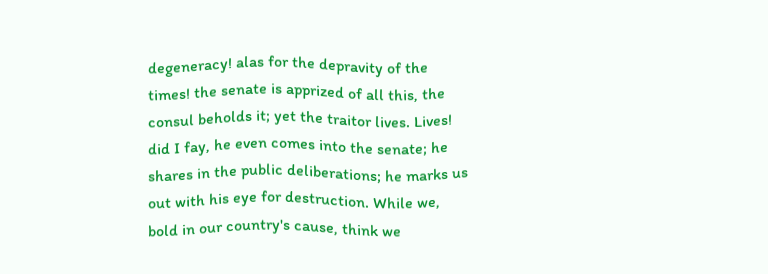degeneracy! alas for the depravity of the times! the senate is apprized of all this, the consul beholds it; yet the traitor lives. Lives! did I fay, he even comes into the senate; he shares in the public deliberations; he marks us out with his eye for destruction. While we, bold in our country's cause, think we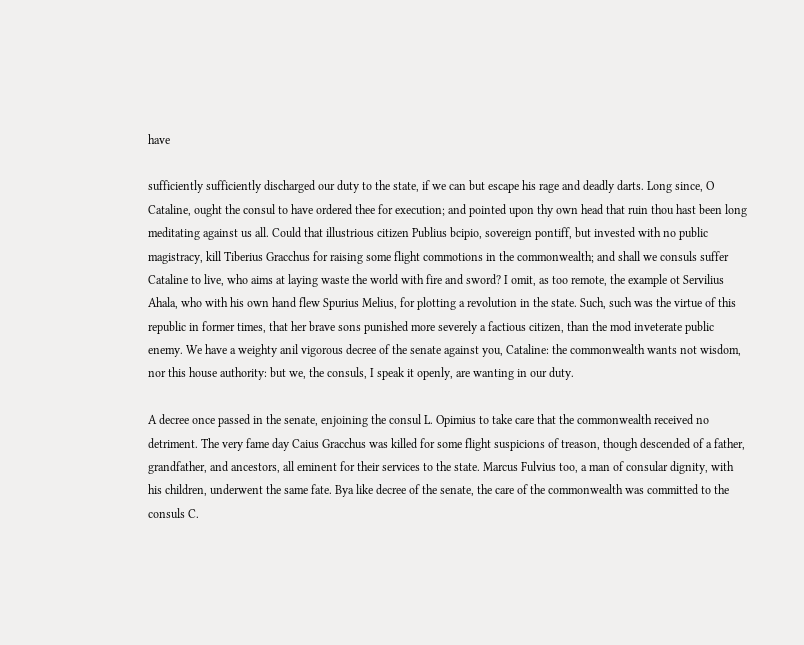have

sufficiently sufficiently discharged our duty to the state, if we can but escape his rage and deadly darts. Long since, O Cataline, ought the consul to have ordered thee for execution; and pointed upon thy own head that ruin thou hast been long meditating against us all. Could that illustrious citizen Publius bcipio, sovereign pontiff, but invested with no public magistracy, kill Tiberius Gracchus for raising some flight commotions in the commonwealth; and shall we consuls suffer Cataline to live, who aims at laying waste the world with fire and sword? I omit, as too remote, the example ot Servilius Ahala, who with his own hand flew Spurius Melius, for plotting a revolution in the state. Such, such was the virtue of this republic in former times, that her brave sons punished more severely a factious citizen, than the mod inveterate public enemy. We have a weighty anil vigorous decree of the senate against you, Cataline: the commonwealth wants not wisdom, nor this house authority: but we, the consuls, I speak it openly, are wanting in our duty.

A decree once passed in the senate, enjoining the consul L. Opimius to take care that the commonwealth received no detriment. The very fame day Caius Gracchus was killed for some flight suspicions of treason, though descended of a father, grandfather, and ancestors, all eminent for their services to the state. Marcus Fulvius too, a man of consular dignity, with his children, underwent the same fate. Bya like decree of the senate, the care of the commonwealth was committed to the consuls C.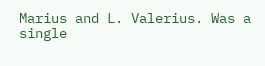Marius and L. Valerius. Was a single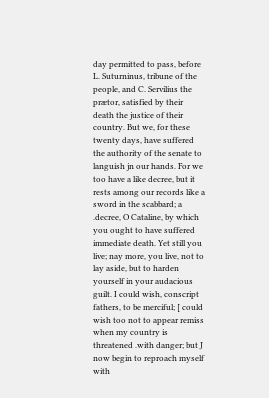day permitted to pass, before L. Suturninus, tribune of the people, and C. Servilius the prætor, satisfied by their death the justice of their country. But we, for these twenty days, have suffered the authority of the senate to languish jn our hands. For we too have a like decree, but it rests among our records like a sword in the scabbard; a .decree, O Cataline, by which you ought to have suffered immediate death. Yet still you live; nay more, you live, not to lay aside, but to harden yourself in your audacious guilt. I could wish, conscript fathers, to be merciful; [ could wish too not to appear remiss when my country is threatened .with danger; but J now begin to reproach myself with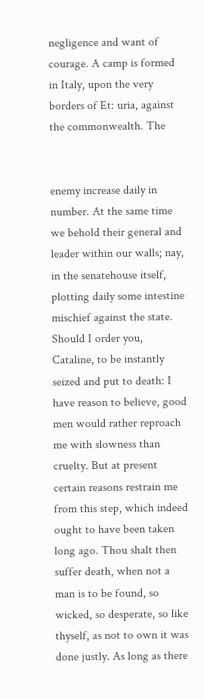negligence and want of courage. A camp is formed in Italy, upon the very borders of Et: uria, against the commonwealth. The


enemy increase daily in number. At the same time we behold their general and leader within our walls; nay, in the senatehouse itself, plotting daily some intestine mischief against the state. Should I order you, Cataline, to be instantly seized and put to death: I have reason to believe, good men would rather reproach me with slowness than cruelty. But at present certain reasons restrain me from this step, which indeed ought to have been taken long ago. Thou shalt then suffer death, when not a man is to be found, so wicked, so desperate, so like thyself, as not to own it was done justly. As long as there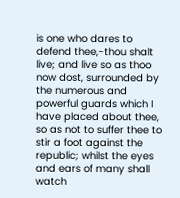is one who dares to defend thee,-thou shalt live; and live so as thoo now dost, surrounded by the numerous and powerful guards which I have placed about thee, so as not to suffer thee to stir a foot against the republic; whilst the eyes and ears of many shall watch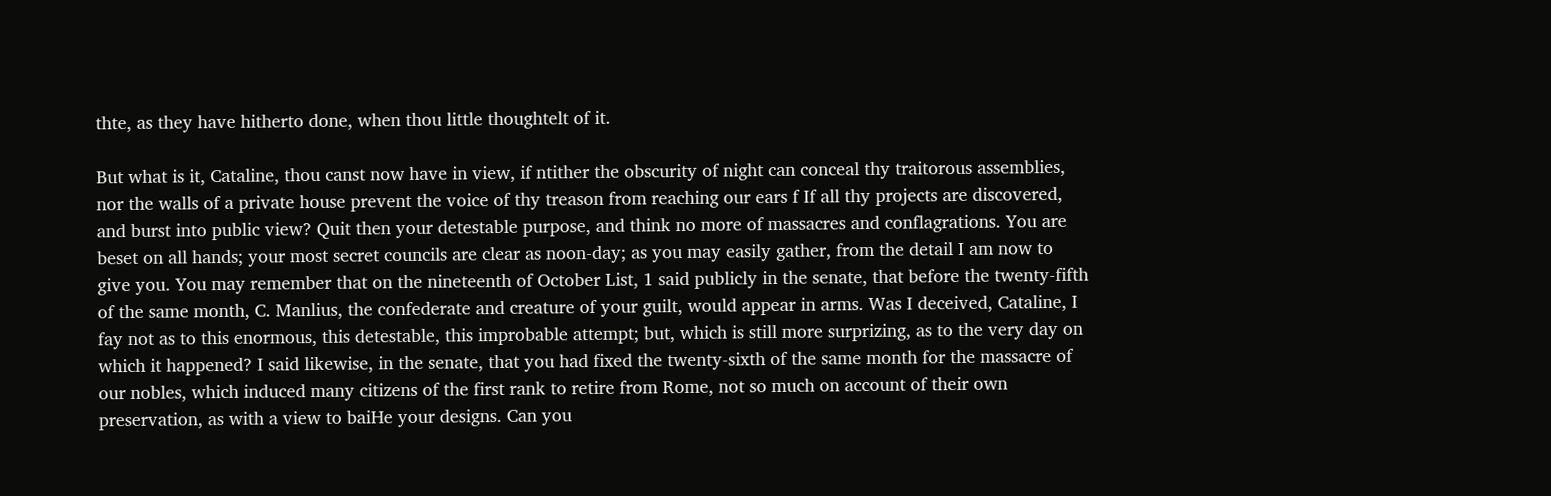thte, as they have hitherto done, when thou little thoughtelt of it.

But what is it, Cataline, thou canst now have in view, if ntither the obscurity of night can conceal thy traitorous assemblies, nor the walls of a private house prevent the voice of thy treason from reaching our ears f If all thy projects are discovered, and burst into public view? Quit then your detestable purpose, and think no more of massacres and conflagrations. You are beset on all hands; your most secret councils are clear as noon-day; as you may easily gather, from the detail I am now to give you. You may remember that on the nineteenth of October List, 1 said publicly in the senate, that before the twenty-fifth of the same month, C. Manlius, the confederate and creature of your guilt, would appear in arms. Was I deceived, Cataline, I fay not as to this enormous, this detestable, this improbable attempt; but, which is still more surprizing, as to the very day on which it happened? I said likewise, in the senate, that you had fixed the twenty-sixth of the same month for the massacre of our nobles, which induced many citizens of the first rank to retire from Rome, not so much on account of their own preservation, as with a view to baiHe your designs. Can you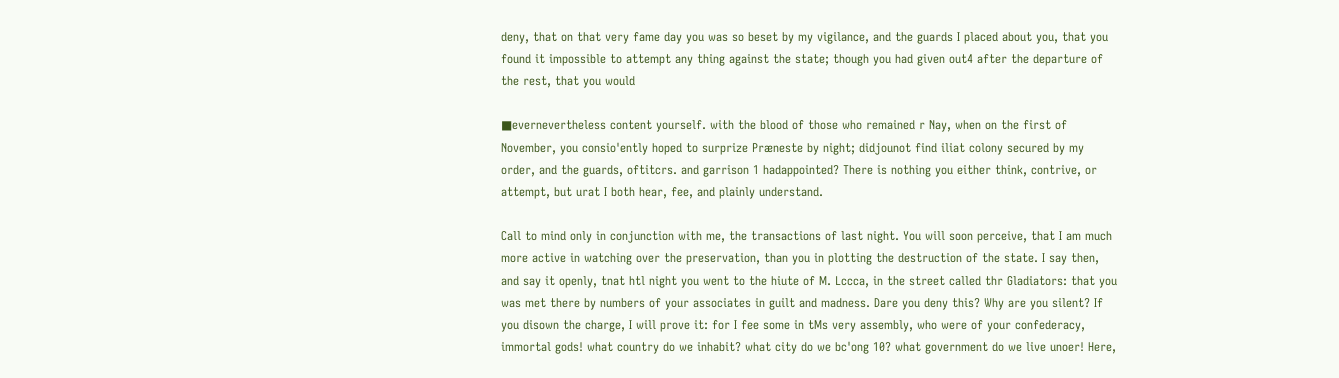deny, that on that very fame day you was so beset by my vigilance, and the guards I placed about you, that you found it impossible to attempt any thing against the state; though you had given out4 after the departure of the rest, that you would

■evernevertheless content yourself. with the blood of those who remained r Nay, when on the first of November, you consio'ently hoped to surprize Præneste by night; didjounot find iliat colony secured by my order, and the guards, oftitcrs. and garrison 1 hadappointed? There is nothing you either think, contrive, or attempt, but urat I both hear, fee, and plainly understand.

Call to mind only in conjunction with me, the transactions of last night. You will soon perceive, that I am much more active in watching over the preservation, than you in plotting the destruction of the state. I say then, and say it openly, tnat htl night you went to the hiute of M. Lccca, in the street called thr Gladiators: that you was met there by numbers of your associates in guilt and madness. Dare you deny this? Why are you silent? If you disown the charge, I will prove it: for I fee some in tMs very assembly, who were of your confederacy, immortal gods! what country do we inhabit? what city do we bc'ong 10? what government do we live unoer! Here,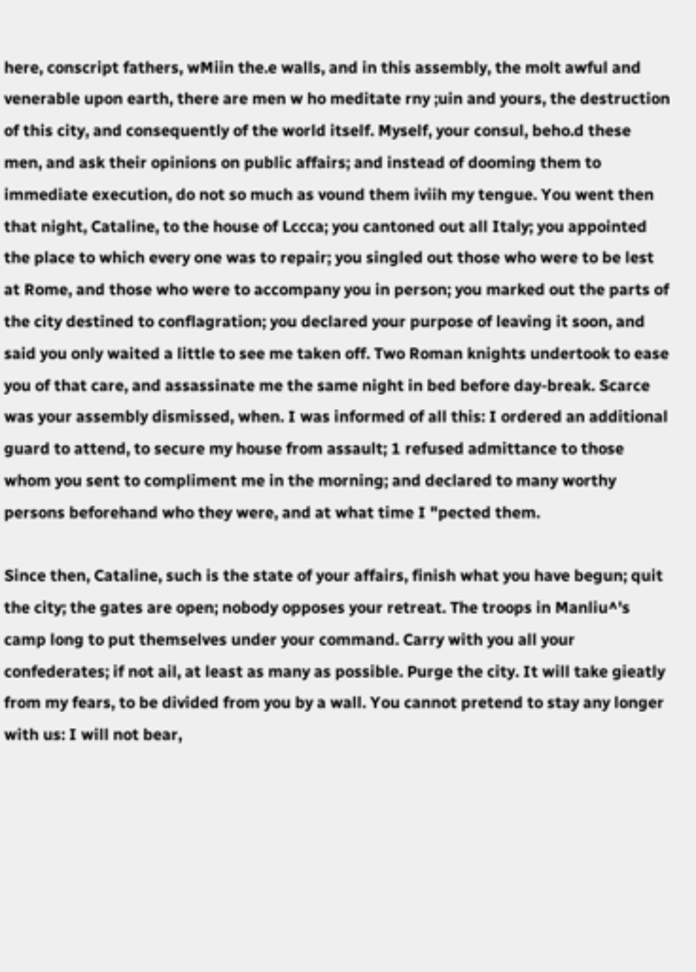here, conscript fathers, wMiin the.e walls, and in this assembly, the molt awful and venerable upon earth, there are men w ho meditate rny ;uin and yours, the destruction of this city, and consequently of the world itself. Myself, your consul, beho.d these men, and ask their opinions on public affairs; and instead of dooming them to immediate execution, do not so much as vound them iviih my tengue. You went then that night, Cataline, to the house of Lccca; you cantoned out all Italy; you appointed the place to which every one was to repair; you singled out those who were to be lest at Rome, and those who were to accompany you in person; you marked out the parts of the city destined to conflagration; you declared your purpose of leaving it soon, and said you only waited a little to see me taken off. Two Roman knights undertook to ease you of that care, and assassinate me the same night in bed before day-break. Scarce was your assembly dismissed, when. I was informed of all this: I ordered an additional guard to attend, to secure my house from assault; 1 refused admittance to those whom you sent to compliment me in the morning; and declared to many worthy persons beforehand who they were, and at what time I "pected them.

Since then, Cataline, such is the state of your affairs, finish what you have begun; quit the city; the gates are open; nobody opposes your retreat. The troops in Manliu^'s camp long to put themselves under your command. Carry with you all your confederates; if not ail, at least as many as possible. Purge the city. It will take gieatly from my fears, to be divided from you by a wall. You cannot pretend to stay any longer with us: I will not bear,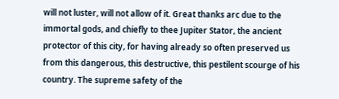will not luster, will not allow of it. Great thanks arc due to the immortal gods, and chiefly to thee Jupiter Stator, the ancient protector of this city, for having already so often preserved us from this dangerous, this destructive, this pestilent scourge of his country. The supreme safety of the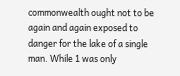commonwealth ought not to be again and again exposed to danger for the lake of a single man. While 1 was only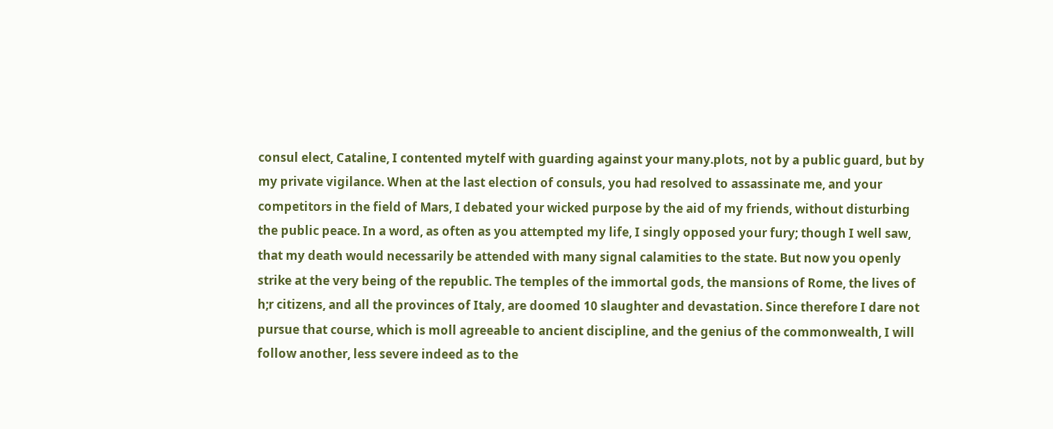consul elect, Cataline, I contented mytelf with guarding against your many.plots, not by a public guard, but by my private vigilance. When at the last election of consuls, you had resolved to assassinate me, and your competitors in the field of Mars, I debated your wicked purpose by the aid of my friends, without disturbing the public peace. In a word, as often as you attempted my life, I singly opposed your fury; though I well saw, that my death would necessarily be attended with many signal calamities to the state. But now you openly strike at the very being of the republic. The temples of the immortal gods, the mansions of Rome, the lives of h;r citizens, and all the provinces of Italy, are doomed 10 slaughter and devastation. Since therefore I dare not pursue that course, which is moll agreeable to ancient discipline, and the genius of the commonwealth, I will follow another, less severe indeed as to the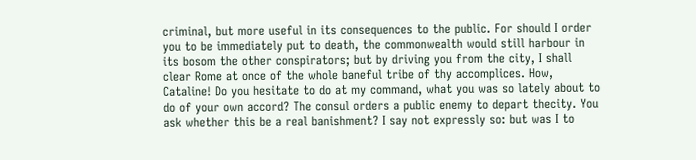criminal, but more useful in its consequences to the public. For should I order you to be immediately put to death, the commonwealth would still harbour in its bosom the other conspirators; but by driving you from the city, I shall clear Rome at once of the whole baneful tribe of thy accomplices. How, Cataline! Do you hesitate to do at my command, what you was so lately about to do of your own accord? The consul orders a public enemy to depart thecity. You ask whether this be a real banishment? I say not expressly so: but was I to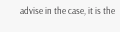advise in the case, it is the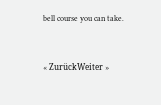bell course you can take.


« ZurückWeiter »